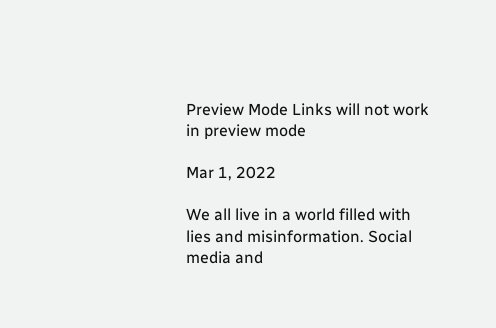Preview Mode Links will not work in preview mode

Mar 1, 2022

We all live in a world filled with lies and misinformation. Social media and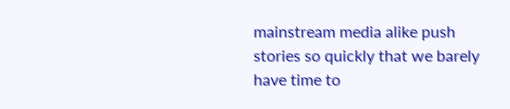mainstream media alike push stories so quickly that we barely have time to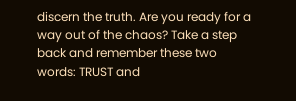discern the truth. Are you ready for a way out of the chaos? Take a step back and remember these two words: TRUST and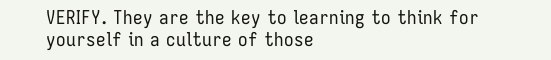VERIFY. They are the key to learning to think for yourself in a culture of those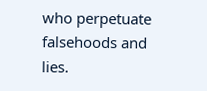who perpetuate falsehoods and lies.